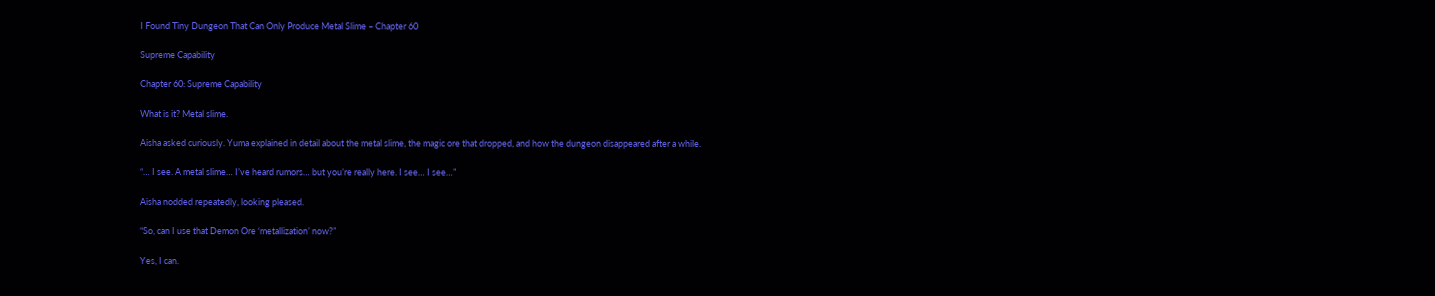I Found Tiny Dungeon That Can Only Produce Metal Slime – Chapter 60

Supreme Capability

Chapter 60: Supreme Capability

What is it? Metal slime.

Aisha asked curiously. Yuma explained in detail about the metal slime, the magic ore that dropped, and how the dungeon disappeared after a while.

“… I see. A metal slime… I’ve heard rumors… but you’re really here. I see… I see…”

Aisha nodded repeatedly, looking pleased.

“So, can I use that Demon Ore ‘metallization’ now?”

Yes, I can.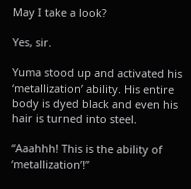May I take a look?

Yes, sir.

Yuma stood up and activated his ‘metallization’ ability. His entire body is dyed black and even his hair is turned into steel.

“Aaahhh! This is the ability of ‘metallization’!”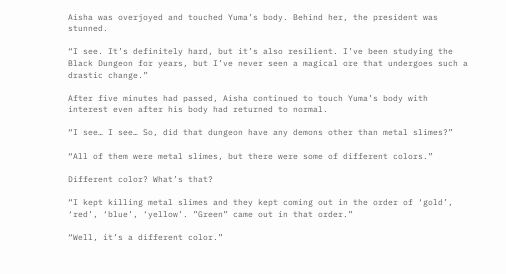Aisha was overjoyed and touched Yuma’s body. Behind her, the president was stunned.

“I see. It’s definitely hard, but it’s also resilient. I’ve been studying the Black Dungeon for years, but I’ve never seen a magical ore that undergoes such a drastic change.”

After five minutes had passed, Aisha continued to touch Yuma’s body with interest even after his body had returned to normal.

“I see… I see… So, did that dungeon have any demons other than metal slimes?”

“All of them were metal slimes, but there were some of different colors.”

Different color? What’s that?

“I kept killing metal slimes and they kept coming out in the order of ‘gold’, ‘red’, ‘blue’, ‘yellow’. ”Green” came out in that order.”

“Well, it’s a different color.”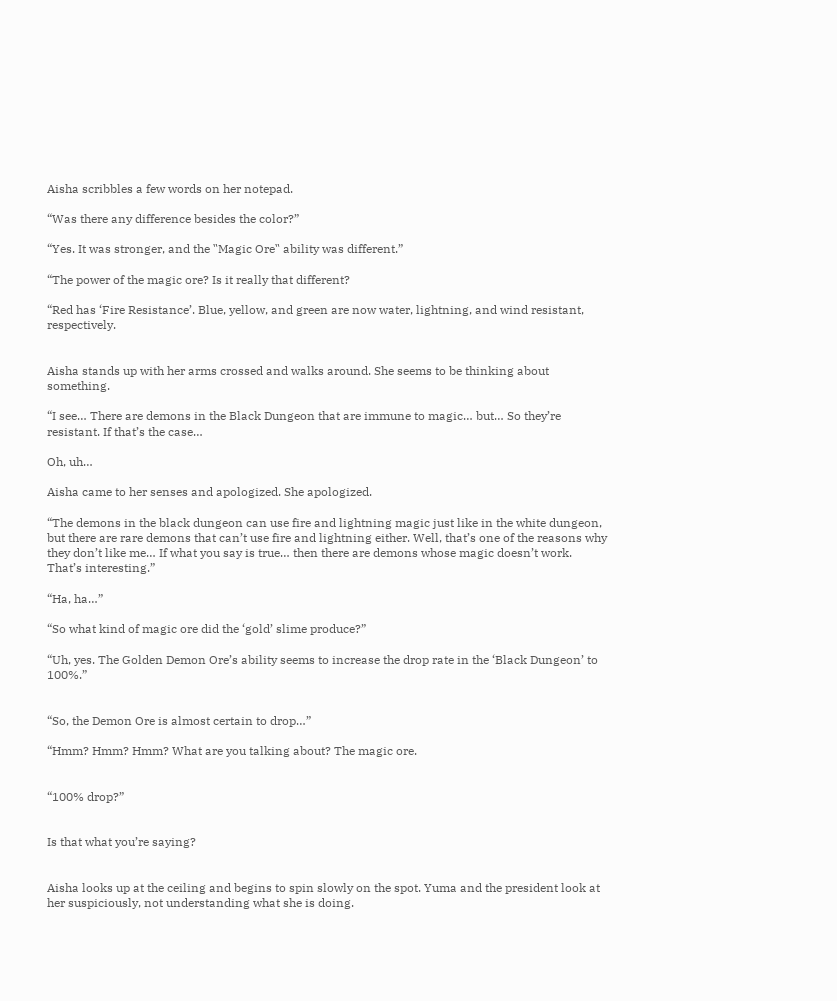Aisha scribbles a few words on her notepad.

“Was there any difference besides the color?”

“Yes. It was stronger, and the ‶Magic Ore‶ ability was different.”

“The power of the magic ore? Is it really that different?

“Red has ‘Fire Resistance’. Blue, yellow, and green are now water, lightning, and wind resistant, respectively.


Aisha stands up with her arms crossed and walks around. She seems to be thinking about something.

“I see… There are demons in the Black Dungeon that are immune to magic… but… So they’re resistant. If that’s the case…

Oh, uh…

Aisha came to her senses and apologized. She apologized.

“The demons in the black dungeon can use fire and lightning magic just like in the white dungeon, but there are rare demons that can’t use fire and lightning either. Well, that’s one of the reasons why they don’t like me… If what you say is true… then there are demons whose magic doesn’t work. That’s interesting.”

“Ha, ha…”

“So what kind of magic ore did the ‘gold’ slime produce?”

“Uh, yes. The Golden Demon Ore’s ability seems to increase the drop rate in the ‘Black Dungeon’ to 100%.”


“So, the Demon Ore is almost certain to drop…”

“Hmm? Hmm? Hmm? What are you talking about? The magic ore.


“100% drop?”


Is that what you’re saying?


Aisha looks up at the ceiling and begins to spin slowly on the spot. Yuma and the president look at her suspiciously, not understanding what she is doing.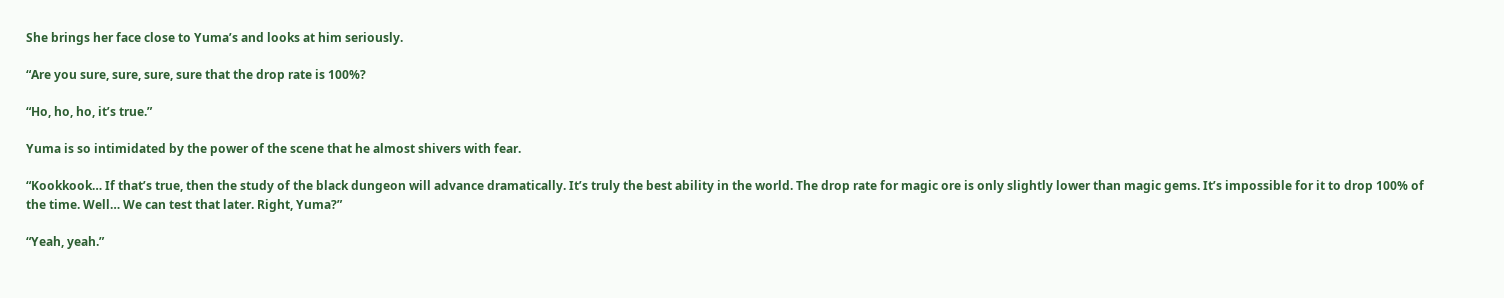She brings her face close to Yuma’s and looks at him seriously.

“Are you sure, sure, sure, sure that the drop rate is 100%?

“Ho, ho, ho, it’s true.”

Yuma is so intimidated by the power of the scene that he almost shivers with fear.

“Kookkook… If that’s true, then the study of the black dungeon will advance dramatically. It’s truly the best ability in the world. The drop rate for magic ore is only slightly lower than magic gems. It’s impossible for it to drop 100% of the time. Well… We can test that later. Right, Yuma?”

“Yeah, yeah.”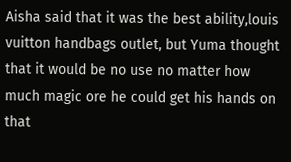Aisha said that it was the best ability,louis vuitton handbags outlet, but Yuma thought that it would be no use no matter how much magic ore he could get his hands on that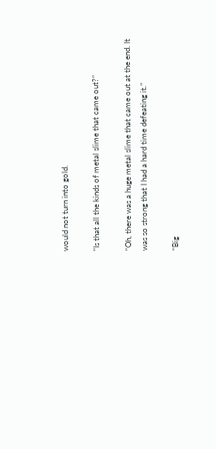would not turn into gold.

“Is that all the kinds of metal slime that came out?”

“Oh, there was a huge metal slime that came out at the end. It was so strong that I had a hard time defeating it.”

“Big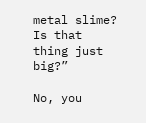metal slime? Is that thing just big?”

No, you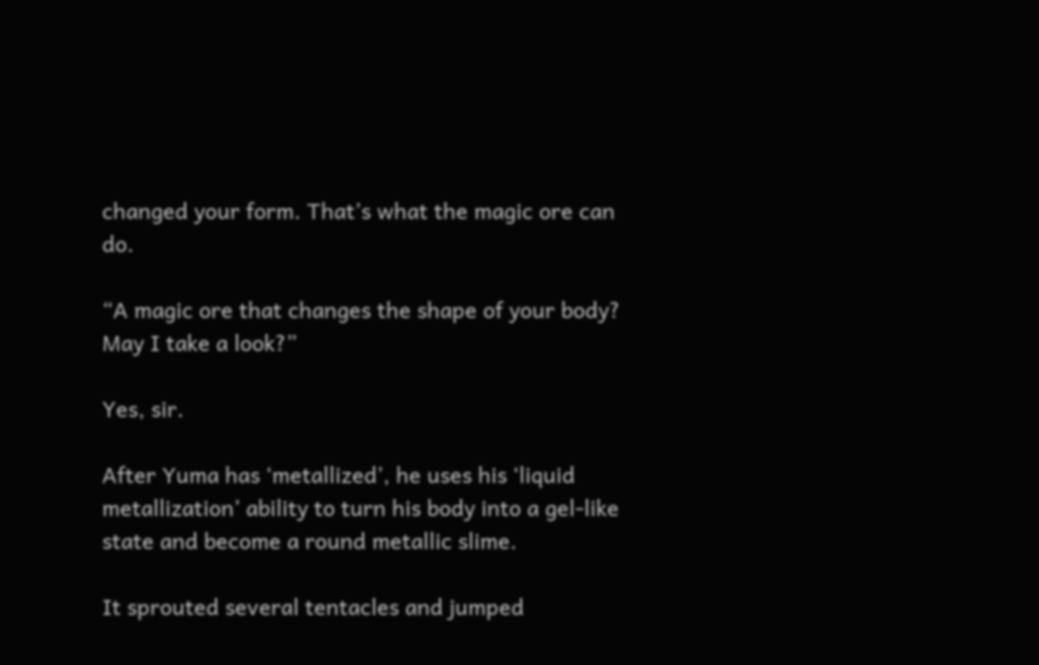changed your form. That’s what the magic ore can do.

“A magic ore that changes the shape of your body? May I take a look?”

Yes, sir.

After Yuma has ‘metallized’, he uses his ‘liquid metallization’ ability to turn his body into a gel-like state and become a round metallic slime.

It sprouted several tentacles and jumped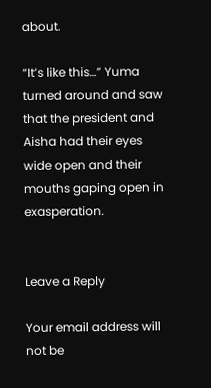about.

“It’s like this…” Yuma turned around and saw that the president and Aisha had their eyes wide open and their mouths gaping open in exasperation.


Leave a Reply

Your email address will not be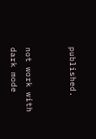published.


not work with dark mode